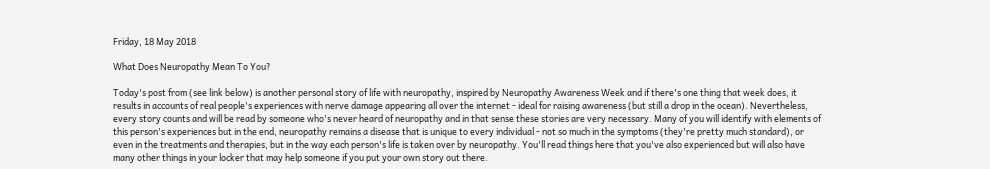Friday, 18 May 2018

What Does Neuropathy Mean To You?

Today's post from (see link below) is another personal story of life with neuropathy, inspired by Neuropathy Awareness Week and if there's one thing that week does, it results in accounts of real people's experiences with nerve damage appearing all over the internet - ideal for raising awareness (but still a drop in the ocean). Nevertheless, every story counts and will be read by someone who's never heard of neuropathy and in that sense these stories are very necessary. Many of you will identify with elements of this person's experiences but in the end, neuropathy remains a disease that is unique to every individual - not so much in the symptoms (they're pretty much standard), or even in the treatments and therapies, but in the way each person's life is taken over by neuropathy. You'll read things here that you've also experienced but will also have many other things in your locker that may help someone if you put your own story out there.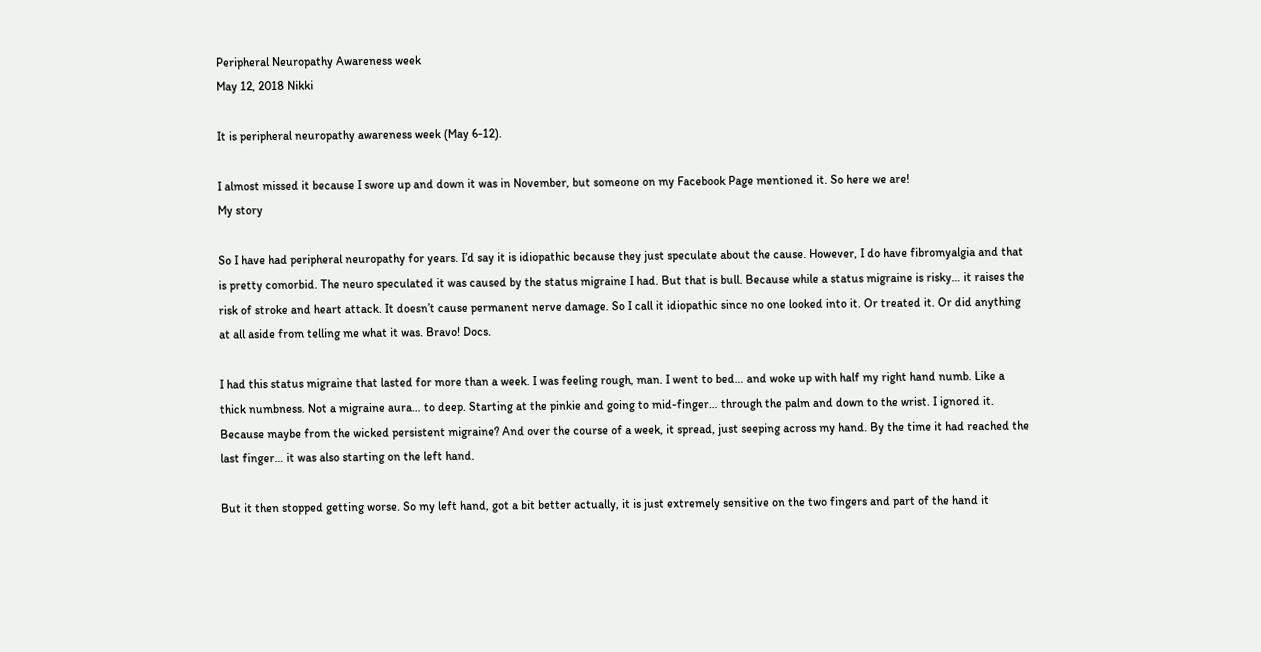Peripheral Neuropathy Awareness week
May 12, 2018 Nikki

It is peripheral neuropathy awareness week (May 6-12).

I almost missed it because I swore up and down it was in November, but someone on my Facebook Page mentioned it. So here we are!
My story

So I have had peripheral neuropathy for years. I’d say it is idiopathic because they just speculate about the cause. However, I do have fibromyalgia and that is pretty comorbid. The neuro speculated it was caused by the status migraine I had. But that is bull. Because while a status migraine is risky… it raises the risk of stroke and heart attack. It doesn’t cause permanent nerve damage. So I call it idiopathic since no one looked into it. Or treated it. Or did anything at all aside from telling me what it was. Bravo! Docs.

I had this status migraine that lasted for more than a week. I was feeling rough, man. I went to bed… and woke up with half my right hand numb. Like a thick numbness. Not a migraine aura… to deep. Starting at the pinkie and going to mid-finger… through the palm and down to the wrist. I ignored it. Because maybe from the wicked persistent migraine? And over the course of a week, it spread, just seeping across my hand. By the time it had reached the last finger… it was also starting on the left hand.

But it then stopped getting worse. So my left hand, got a bit better actually, it is just extremely sensitive on the two fingers and part of the hand it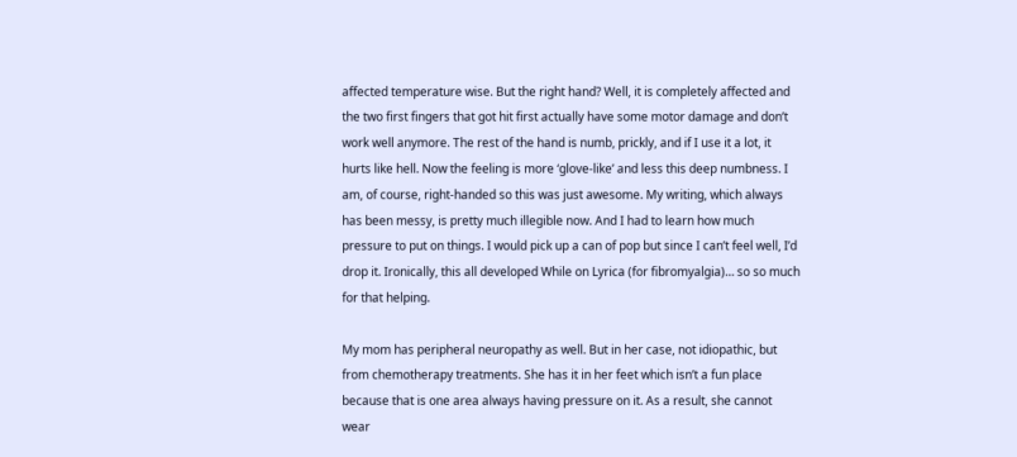affected temperature wise. But the right hand? Well, it is completely affected and the two first fingers that got hit first actually have some motor damage and don’t work well anymore. The rest of the hand is numb, prickly, and if I use it a lot, it hurts like hell. Now the feeling is more ‘glove-like’ and less this deep numbness. I am, of course, right-handed so this was just awesome. My writing, which always has been messy, is pretty much illegible now. And I had to learn how much pressure to put on things. I would pick up a can of pop but since I can’t feel well, I’d drop it. Ironically, this all developed While on Lyrica (for fibromyalgia)… so so much for that helping.

My mom has peripheral neuropathy as well. But in her case, not idiopathic, but from chemotherapy treatments. She has it in her feet which isn’t a fun place because that is one area always having pressure on it. As a result, she cannot wear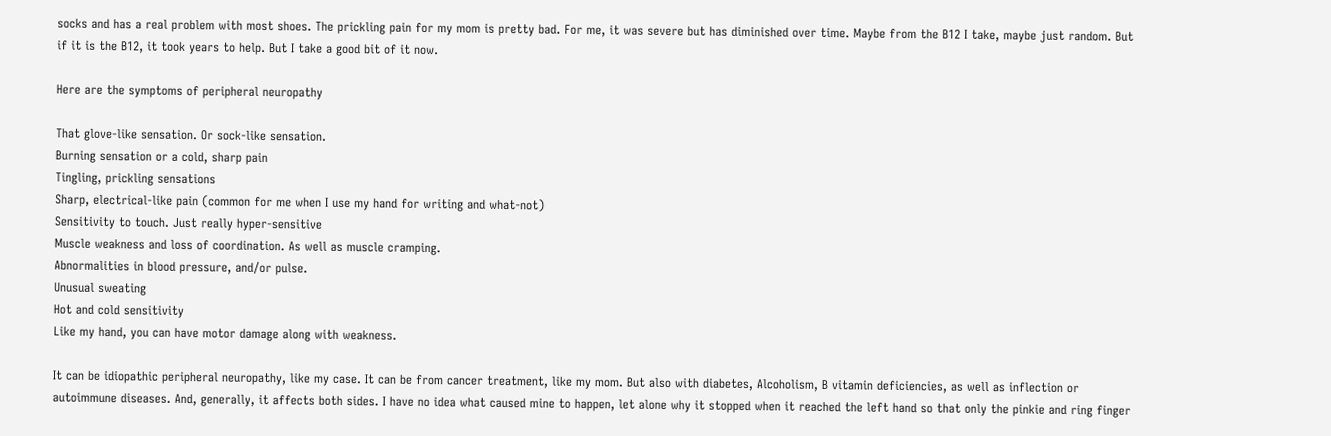socks and has a real problem with most shoes. The prickling pain for my mom is pretty bad. For me, it was severe but has diminished over time. Maybe from the B12 I take, maybe just random. But if it is the B12, it took years to help. But I take a good bit of it now.

Here are the symptoms of peripheral neuropathy

That glove-like sensation. Or sock-like sensation.
Burning sensation or a cold, sharp pain
Tingling, prickling sensations
Sharp, electrical-like pain (common for me when I use my hand for writing and what-not)
Sensitivity to touch. Just really hyper-sensitive
Muscle weakness and loss of coordination. As well as muscle cramping.
Abnormalities in blood pressure, and/or pulse.
Unusual sweating
Hot and cold sensitivity
Like my hand, you can have motor damage along with weakness.

It can be idiopathic peripheral neuropathy, like my case. It can be from cancer treatment, like my mom. But also with diabetes, Alcoholism, B vitamin deficiencies, as well as inflection or autoimmune diseases. And, generally, it affects both sides. I have no idea what caused mine to happen, let alone why it stopped when it reached the left hand so that only the pinkie and ring finger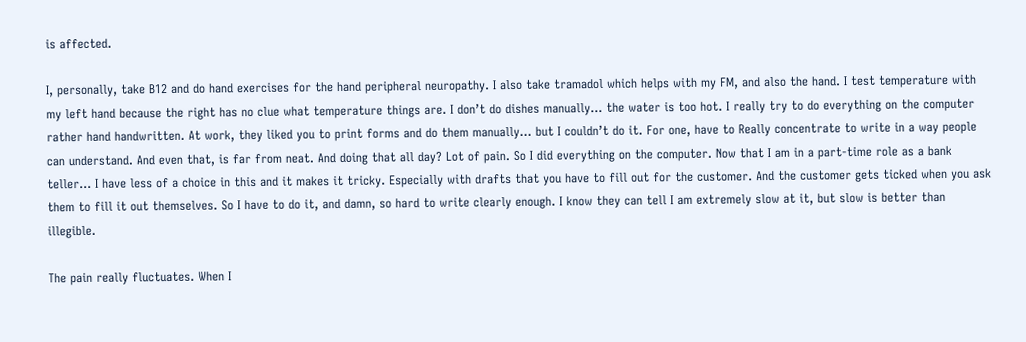is affected.

I, personally, take B12 and do hand exercises for the hand peripheral neuropathy. I also take tramadol which helps with my FM, and also the hand. I test temperature with my left hand because the right has no clue what temperature things are. I don’t do dishes manually… the water is too hot. I really try to do everything on the computer rather hand handwritten. At work, they liked you to print forms and do them manually… but I couldn’t do it. For one, have to Really concentrate to write in a way people can understand. And even that, is far from neat. And doing that all day? Lot of pain. So I did everything on the computer. Now that I am in a part-time role as a bank teller… I have less of a choice in this and it makes it tricky. Especially with drafts that you have to fill out for the customer. And the customer gets ticked when you ask them to fill it out themselves. So I have to do it, and damn, so hard to write clearly enough. I know they can tell I am extremely slow at it, but slow is better than illegible.

The pain really fluctuates. When I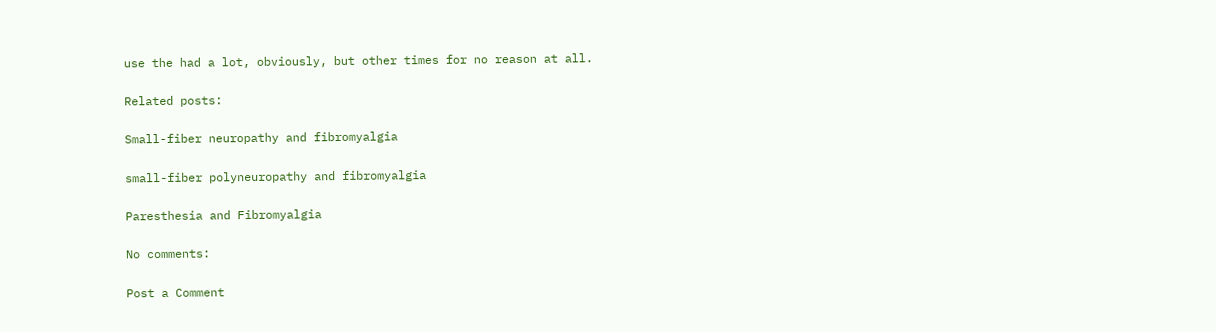use the had a lot, obviously, but other times for no reason at all.

Related posts:

Small-fiber neuropathy and fibromyalgia

small-fiber polyneuropathy and fibromyalgia

Paresthesia and Fibromyalgia

No comments:

Post a Comment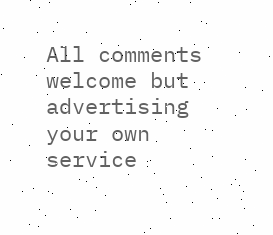All comments welcome but advertising your own service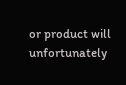or product will unfortunately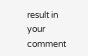result in your comment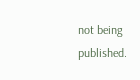not being published.